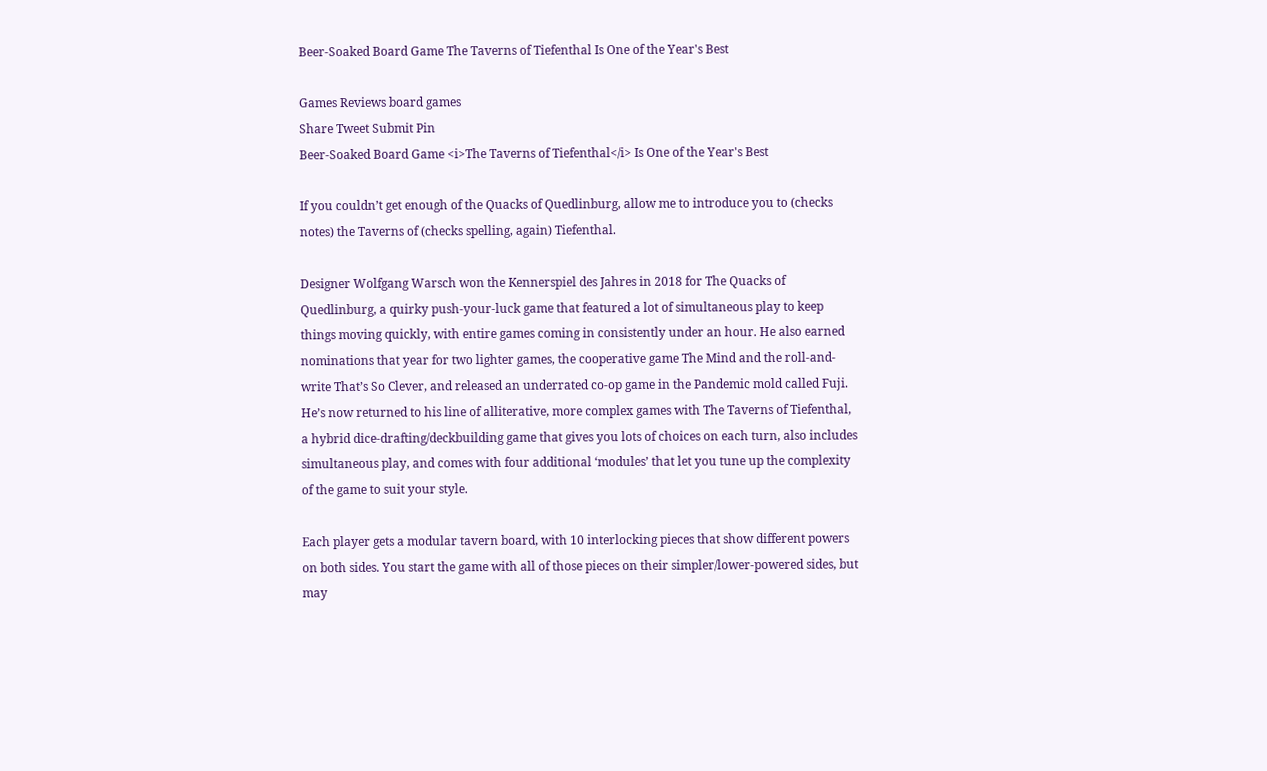Beer-Soaked Board Game The Taverns of Tiefenthal Is One of the Year's Best

Games Reviews board games
Share Tweet Submit Pin
Beer-Soaked Board Game <i>The Taverns of Tiefenthal</i> Is One of the Year's Best

If you couldn’t get enough of the Quacks of Quedlinburg, allow me to introduce you to (checks notes) the Taverns of (checks spelling, again) Tiefenthal.

Designer Wolfgang Warsch won the Kennerspiel des Jahres in 2018 for The Quacks of Quedlinburg, a quirky push-your-luck game that featured a lot of simultaneous play to keep things moving quickly, with entire games coming in consistently under an hour. He also earned nominations that year for two lighter games, the cooperative game The Mind and the roll-and-write That’s So Clever, and released an underrated co-op game in the Pandemic mold called Fuji. He’s now returned to his line of alliterative, more complex games with The Taverns of Tiefenthal, a hybrid dice-drafting/deckbuilding game that gives you lots of choices on each turn, also includes simultaneous play, and comes with four additional ‘modules’ that let you tune up the complexity of the game to suit your style.

Each player gets a modular tavern board, with 10 interlocking pieces that show different powers on both sides. You start the game with all of those pieces on their simpler/lower-powered sides, but may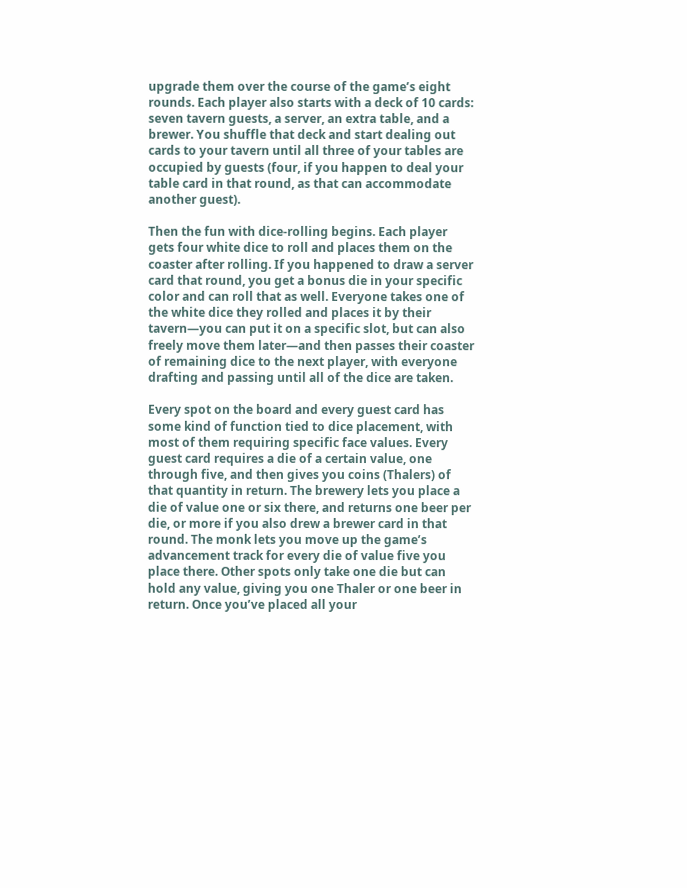upgrade them over the course of the game’s eight rounds. Each player also starts with a deck of 10 cards: seven tavern guests, a server, an extra table, and a brewer. You shuffle that deck and start dealing out cards to your tavern until all three of your tables are occupied by guests (four, if you happen to deal your table card in that round, as that can accommodate another guest).

Then the fun with dice-rolling begins. Each player gets four white dice to roll and places them on the coaster after rolling. If you happened to draw a server card that round, you get a bonus die in your specific color and can roll that as well. Everyone takes one of the white dice they rolled and places it by their tavern—you can put it on a specific slot, but can also freely move them later—and then passes their coaster of remaining dice to the next player, with everyone drafting and passing until all of the dice are taken.

Every spot on the board and every guest card has some kind of function tied to dice placement, with most of them requiring specific face values. Every guest card requires a die of a certain value, one through five, and then gives you coins (Thalers) of that quantity in return. The brewery lets you place a die of value one or six there, and returns one beer per die, or more if you also drew a brewer card in that round. The monk lets you move up the game’s advancement track for every die of value five you place there. Other spots only take one die but can hold any value, giving you one Thaler or one beer in return. Once you’ve placed all your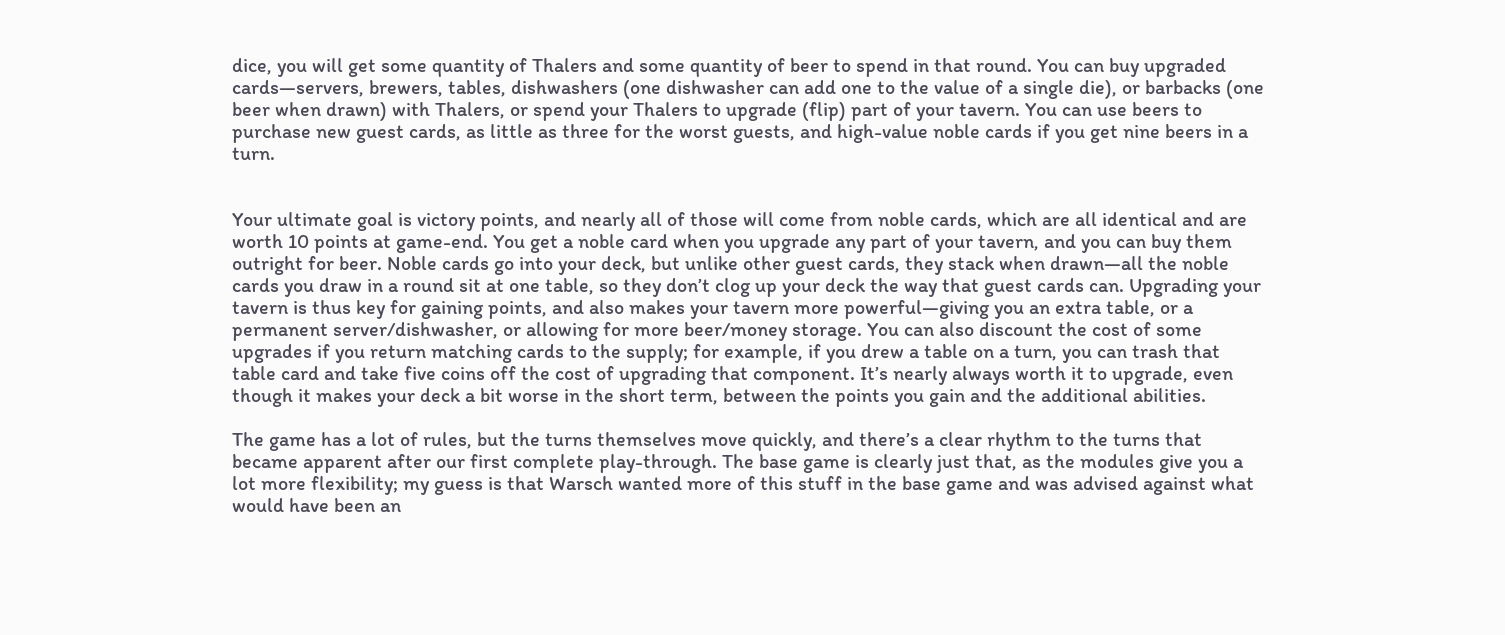dice, you will get some quantity of Thalers and some quantity of beer to spend in that round. You can buy upgraded cards—servers, brewers, tables, dishwashers (one dishwasher can add one to the value of a single die), or barbacks (one beer when drawn) with Thalers, or spend your Thalers to upgrade (flip) part of your tavern. You can use beers to purchase new guest cards, as little as three for the worst guests, and high-value noble cards if you get nine beers in a turn.


Your ultimate goal is victory points, and nearly all of those will come from noble cards, which are all identical and are worth 10 points at game-end. You get a noble card when you upgrade any part of your tavern, and you can buy them outright for beer. Noble cards go into your deck, but unlike other guest cards, they stack when drawn—all the noble cards you draw in a round sit at one table, so they don’t clog up your deck the way that guest cards can. Upgrading your tavern is thus key for gaining points, and also makes your tavern more powerful—giving you an extra table, or a permanent server/dishwasher, or allowing for more beer/money storage. You can also discount the cost of some upgrades if you return matching cards to the supply; for example, if you drew a table on a turn, you can trash that table card and take five coins off the cost of upgrading that component. It’s nearly always worth it to upgrade, even though it makes your deck a bit worse in the short term, between the points you gain and the additional abilities.

The game has a lot of rules, but the turns themselves move quickly, and there’s a clear rhythm to the turns that became apparent after our first complete play-through. The base game is clearly just that, as the modules give you a lot more flexibility; my guess is that Warsch wanted more of this stuff in the base game and was advised against what would have been an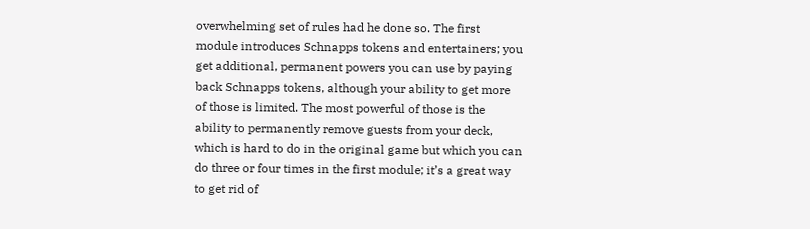overwhelming set of rules had he done so. The first module introduces Schnapps tokens and entertainers; you get additional, permanent powers you can use by paying back Schnapps tokens, although your ability to get more of those is limited. The most powerful of those is the ability to permanently remove guests from your deck, which is hard to do in the original game but which you can do three or four times in the first module; it’s a great way to get rid of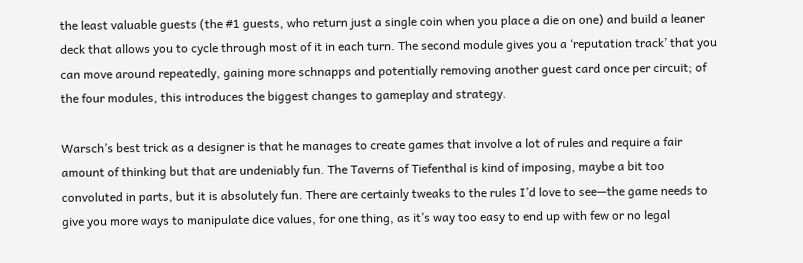the least valuable guests (the #1 guests, who return just a single coin when you place a die on one) and build a leaner deck that allows you to cycle through most of it in each turn. The second module gives you a ‘reputation track’ that you can move around repeatedly, gaining more schnapps and potentially removing another guest card once per circuit; of the four modules, this introduces the biggest changes to gameplay and strategy.

Warsch’s best trick as a designer is that he manages to create games that involve a lot of rules and require a fair amount of thinking but that are undeniably fun. The Taverns of Tiefenthal is kind of imposing, maybe a bit too convoluted in parts, but it is absolutely fun. There are certainly tweaks to the rules I’d love to see—the game needs to give you more ways to manipulate dice values, for one thing, as it’s way too easy to end up with few or no legal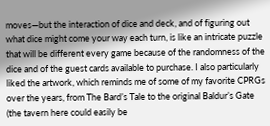moves—but the interaction of dice and deck, and of figuring out what dice might come your way each turn, is like an intricate puzzle that will be different every game because of the randomness of the dice and of the guest cards available to purchase. I also particularly liked the artwork, which reminds me of some of my favorite CPRGs over the years, from The Bard’s Tale to the original Baldur’s Gate (the tavern here could easily be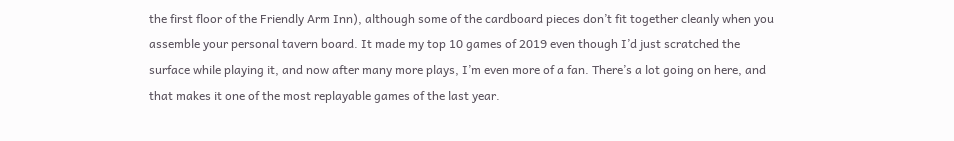the first floor of the Friendly Arm Inn), although some of the cardboard pieces don’t fit together cleanly when you assemble your personal tavern board. It made my top 10 games of 2019 even though I’d just scratched the surface while playing it, and now after many more plays, I’m even more of a fan. There’s a lot going on here, and that makes it one of the most replayable games of the last year.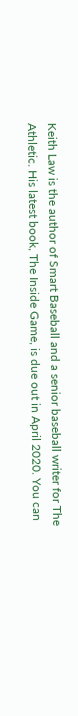Keith Law is the author of Smart Baseball and a senior baseball writer for The Athletic. His latest book, The Inside Game, is due out in April 2020. You can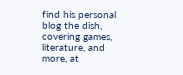find his personal blog the dish, covering games, literature, and more, at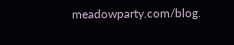meadowparty.com/blog.